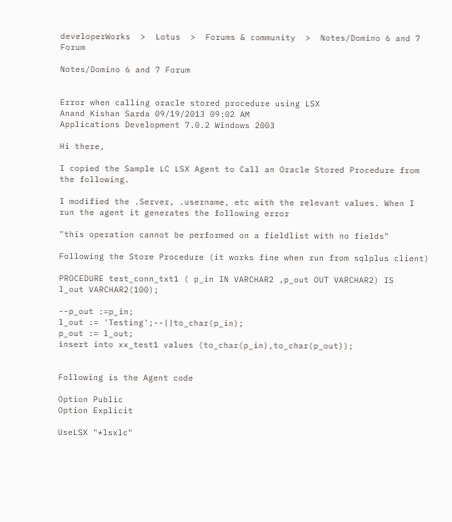developerWorks  >  Lotus  >  Forums & community  >  Notes/Domino 6 and 7 Forum

Notes/Domino 6 and 7 Forum


Error when calling oracle stored procedure using LSX
Anand Kishan Sarda 09/19/2013 09:02 AM
Applications Development 7.0.2 Windows 2003

Hi there,

I copied the Sample LC LSX Agent to Call an Oracle Stored Procedure from the following.

I modified the .Server, .username, etc with the relevant values. When I run the agent it generates the following error

"this operation cannot be performed on a fieldlist with no fields"

Following the Store Procedure (it works fine when run from sqlplus client)

PROCEDURE test_conn_txt1 ( p_in IN VARCHAR2 ,p_out OUT VARCHAR2) IS
l_out VARCHAR2(100);

--p_out :=p_in;
l_out := 'Testing';--||to_char(p_in);
p_out := l_out;
insert into xx_test1 values (to_char(p_in),to_char(p_out));


Following is the Agent code

Option Public
Option Explicit

UseLSX "*lsxlc"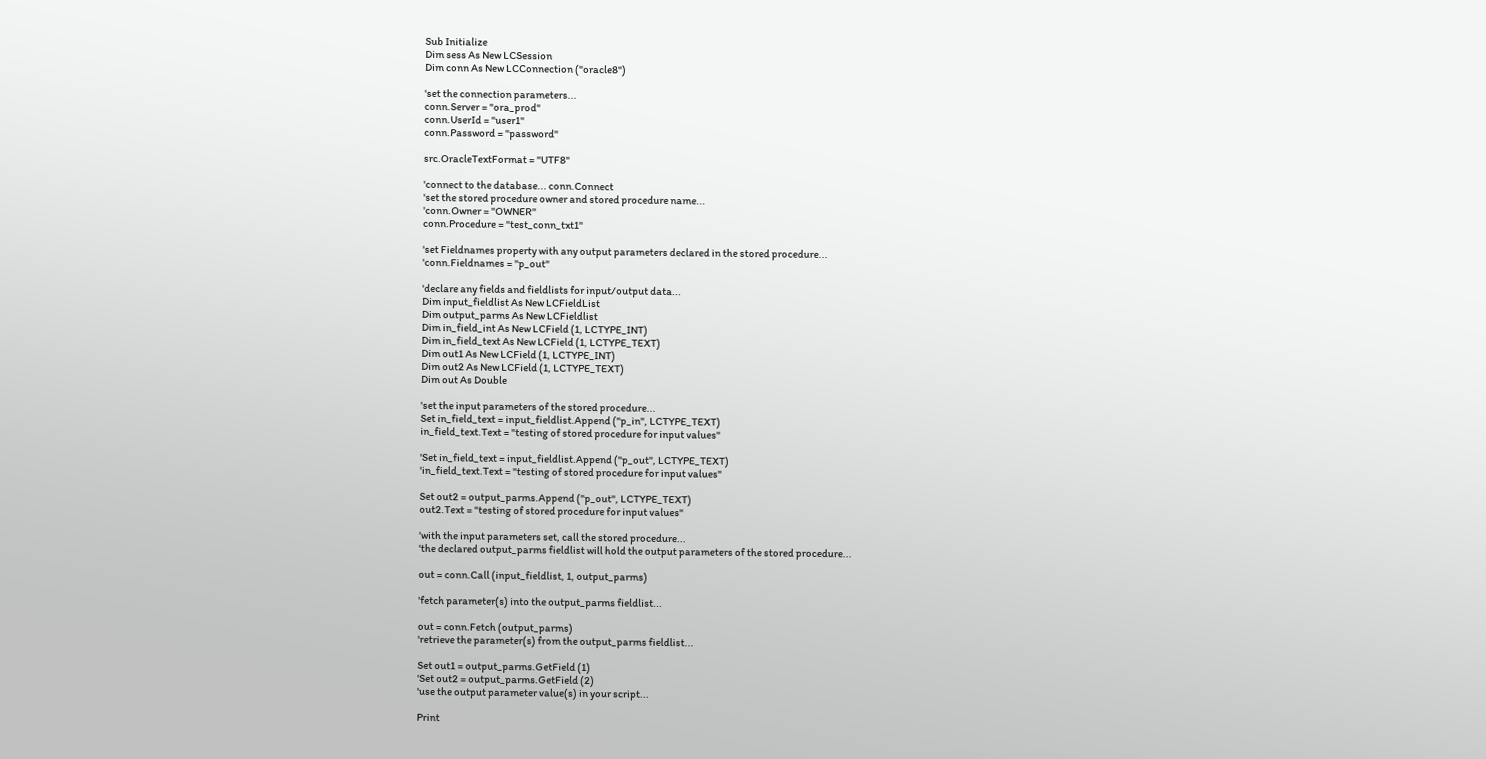Sub Initialize
Dim sess As New LCSession
Dim conn As New LCConnection ("oracle8")

'set the connection parameters...
conn.Server = "ora_prod"
conn.UserId = "user1"
conn.Password = "password"

src.OracleTextFormat = "UTF8"

'connect to the database... conn.Connect
'set the stored procedure owner and stored procedure name...
'conn.Owner = "OWNER"
conn.Procedure = "test_conn_txt1"

'set Fieldnames property with any output parameters declared in the stored procedure...
'conn.Fieldnames = "p_out"

'declare any fields and fieldlists for input/output data...
Dim input_fieldlist As New LCFieldList
Dim output_parms As New LCFieldlist
Dim in_field_int As New LCField (1, LCTYPE_INT)
Dim in_field_text As New LCField (1, LCTYPE_TEXT)
Dim out1 As New LCField (1, LCTYPE_INT)
Dim out2 As New LCField (1, LCTYPE_TEXT)
Dim out As Double

'set the input parameters of the stored procedure...
Set in_field_text = input_fieldlist.Append ("p_in", LCTYPE_TEXT)
in_field_text.Text = "testing of stored procedure for input values"

'Set in_field_text = input_fieldlist.Append ("p_out", LCTYPE_TEXT)
'in_field_text.Text = "testing of stored procedure for input values"

Set out2 = output_parms.Append ("p_out", LCTYPE_TEXT)
out2.Text = "testing of stored procedure for input values"

'with the input parameters set, call the stored procedure...
'the declared output_parms fieldlist will hold the output parameters of the stored procedure...

out = conn.Call (input_fieldlist, 1, output_parms)

'fetch parameter(s) into the output_parms fieldlist...

out = conn.Fetch (output_parms)
'retrieve the parameter(s) from the output_parms fieldlist...

Set out1 = output_parms.GetField (1)
'Set out2 = output_parms.GetField (2)
'use the output parameter value(s) in your script...

Print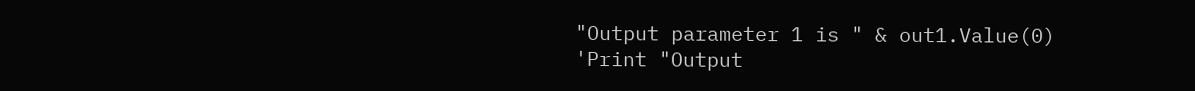"Output parameter 1 is " & out1.Value(0)
'Print "Output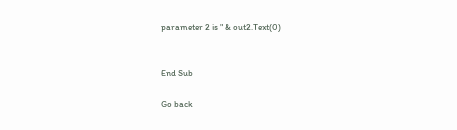parameter 2 is " & out2.Text(0)


End Sub

Go back